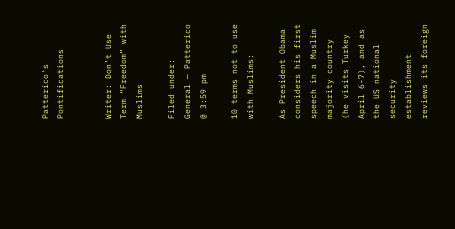Patterico's Pontifications


Writer: Don’t Use Term “Freedom” with Muslims

Filed under: General — Patterico @ 3:59 pm

10 terms not to use with Muslims:

As President Obama considers his first speech in a Muslim majority country (he visits Turkey April 6-7), and as the US national security establishment reviews its foreign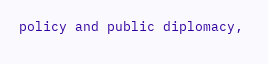policy and public diplomacy,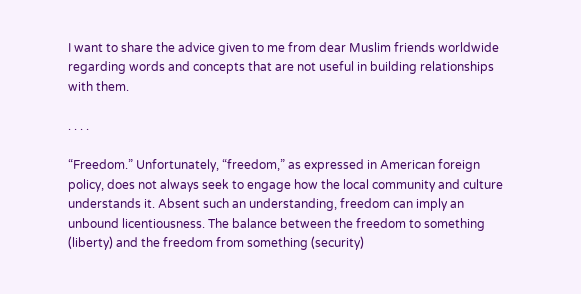I want to share the advice given to me from dear Muslim friends worldwide regarding words and concepts that are not useful in building relationships with them.

. . . .

“Freedom.” Unfortunately, “freedom,” as expressed in American foreign policy, does not always seek to engage how the local community and culture understands it. Absent such an understanding, freedom can imply an unbound licentiousness. The balance between the freedom to something (liberty) and the freedom from something (security)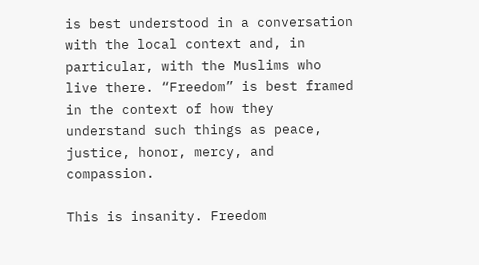is best understood in a conversation with the local context and, in particular, with the Muslims who live there. “Freedom” is best framed in the context of how they understand such things as peace, justice, honor, mercy, and compassion.

This is insanity. Freedom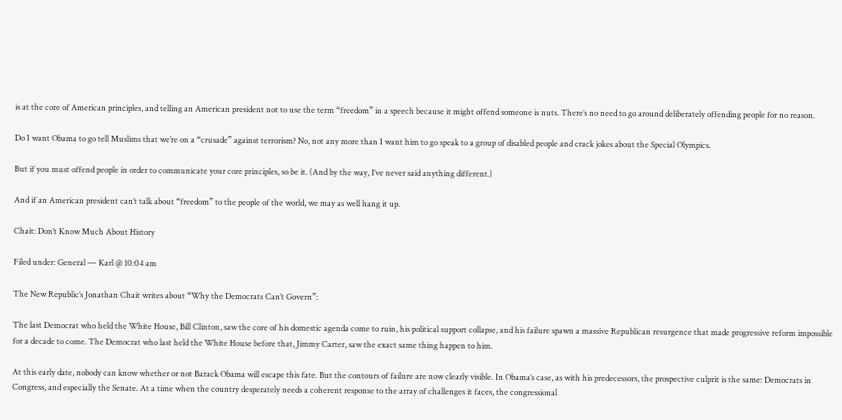is at the core of American principles, and telling an American president not to use the term “freedom” in a speech because it might offend someone is nuts. There’s no need to go around deliberately offending people for no reason.

Do I want Obama to go tell Muslims that we’re on a “crusade” against terrorism? No, not any more than I want him to go speak to a group of disabled people and crack jokes about the Special Olympics.

But if you must offend people in order to communicate your core principles, so be it. (And by the way, I’ve never said anything different.)

And if an American president can’t talk about “freedom” to the people of the world, we may as well hang it up.

Chait: Don’t Know Much About History

Filed under: General — Karl @ 10:04 am

The New Republic’s Jonathan Chait writes about “Why the Democrats Can’t Govern”:

The last Democrat who held the White House, Bill Clinton, saw the core of his domestic agenda come to ruin, his political support collapse, and his failure spawn a massive Republican resurgence that made progressive reform impossible for a decade to come. The Democrat who last held the White House before that, Jimmy Carter, saw the exact same thing happen to him.

At this early date, nobody can know whether or not Barack Obama will escape this fate. But the contours of failure are now clearly visible. In Obama’s case, as with his predecessors, the prospective culprit is the same: Democrats in Congress, and especially the Senate. At a time when the country desperately needs a coherent response to the array of challenges it faces, the congressional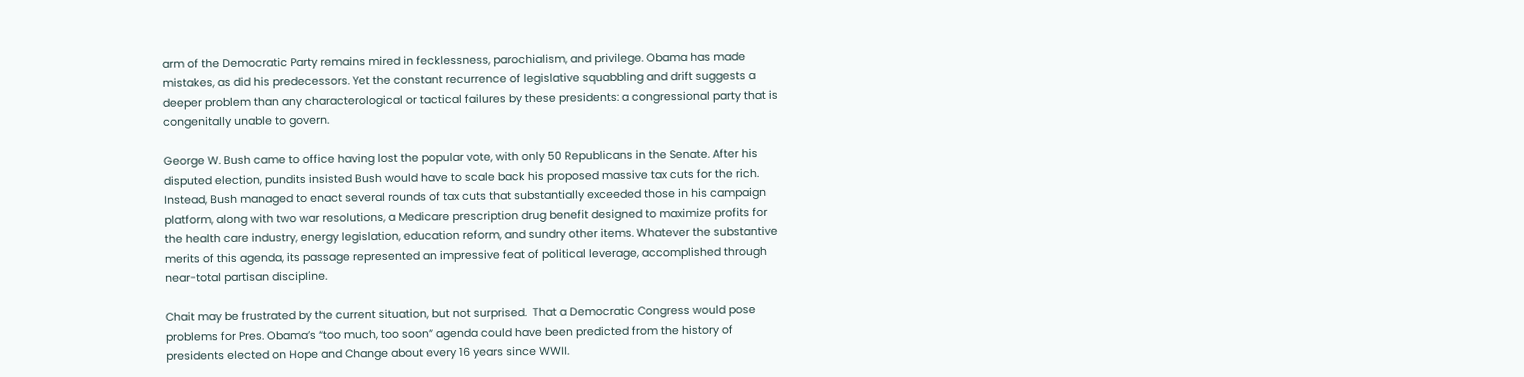arm of the Democratic Party remains mired in fecklessness, parochialism, and privilege. Obama has made mistakes, as did his predecessors. Yet the constant recurrence of legislative squabbling and drift suggests a deeper problem than any characterological or tactical failures by these presidents: a congressional party that is congenitally unable to govern.

George W. Bush came to office having lost the popular vote, with only 50 Republicans in the Senate. After his disputed election, pundits insisted Bush would have to scale back his proposed massive tax cuts for the rich. Instead, Bush managed to enact several rounds of tax cuts that substantially exceeded those in his campaign platform, along with two war resolutions, a Medicare prescription drug benefit designed to maximize profits for the health care industry, energy legislation, education reform, and sundry other items. Whatever the substantive merits of this agenda, its passage represented an impressive feat of political leverage, accomplished through near-total partisan discipline.

Chait may be frustrated by the current situation, but not surprised.  That a Democratic Congress would pose problems for Pres. Obama’s “too much, too soon” agenda could have been predicted from the history of presidents elected on Hope and Change about every 16 years since WWII.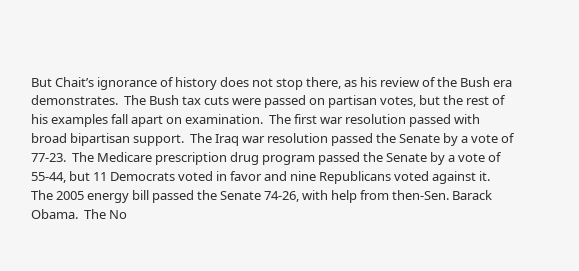But Chait’s ignorance of history does not stop there, as his review of the Bush era demonstrates.  The Bush tax cuts were passed on partisan votes, but the rest of his examples fall apart on examination.  The first war resolution passed with broad bipartisan support.  The Iraq war resolution passed the Senate by a vote of 77-23.  The Medicare prescription drug program passed the Senate by a vote of 55-44, but 11 Democrats voted in favor and nine Republicans voted against it.  The 2005 energy bill passed the Senate 74-26, with help from then-Sen. Barack Obama.  The No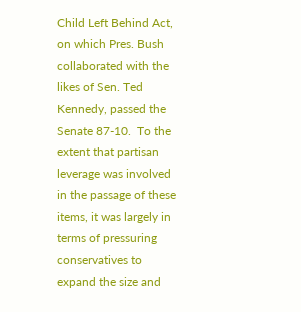Child Left Behind Act, on which Pres. Bush collaborated with the likes of Sen. Ted Kennedy, passed the Senate 87-10.  To the extent that partisan leverage was involved in the passage of these items, it was largely in terms of pressuring conservatives to expand the size and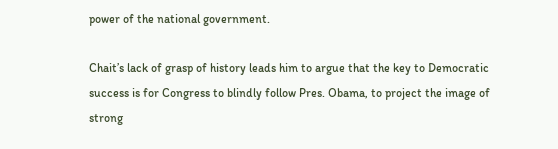power of the national government.

Chait’s lack of grasp of history leads him to argue that the key to Democratic success is for Congress to blindly follow Pres. Obama, to project the image of strong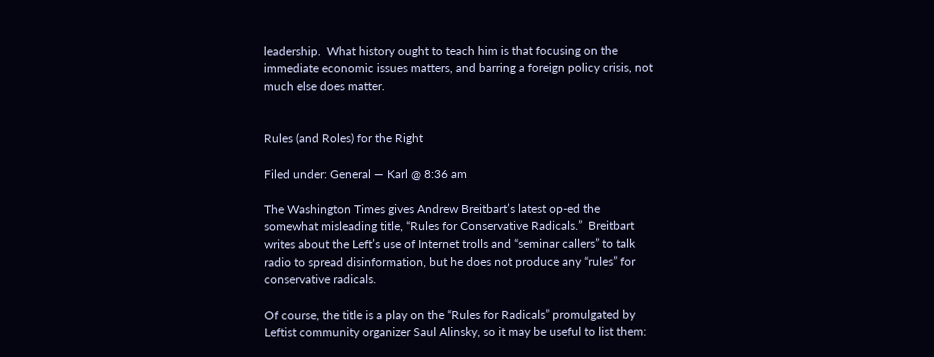leadership.  What history ought to teach him is that focusing on the immediate economic issues matters, and barring a foreign policy crisis, not much else does matter.


Rules (and Roles) for the Right

Filed under: General — Karl @ 8:36 am

The Washington Times gives Andrew Breitbart’s latest op-ed the somewhat misleading title, “Rules for Conservative Radicals.”  Breitbart writes about the Left’s use of Internet trolls and “seminar callers” to talk radio to spread disinformation, but he does not produce any “rules” for conservative radicals.

Of course, the title is a play on the “Rules for Radicals” promulgated by Leftist community organizer Saul Alinsky, so it may be useful to list them: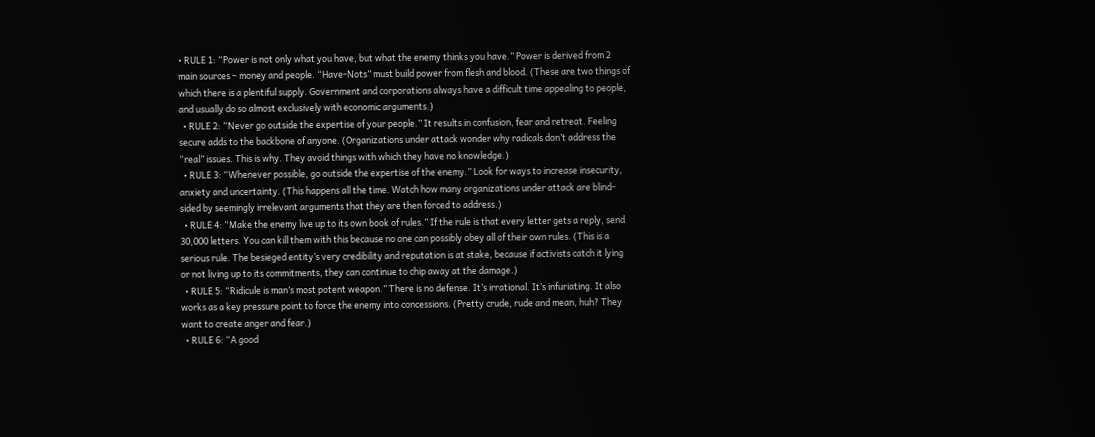• RULE 1: “Power is not only what you have, but what the enemy thinks you have.” Power is derived from 2 main sources – money and people. “Have-Nots” must build power from flesh and blood. (These are two things of which there is a plentiful supply. Government and corporations always have a difficult time appealing to people, and usually do so almost exclusively with economic arguments.)
  • RULE 2: “Never go outside the expertise of your people.” It results in confusion, fear and retreat. Feeling secure adds to the backbone of anyone. (Organizations under attack wonder why radicals don’t address the “real” issues. This is why. They avoid things with which they have no knowledge.)
  • RULE 3: “Whenever possible, go outside the expertise of the enemy.” Look for ways to increase insecurity, anxiety and uncertainty. (This happens all the time. Watch how many organizations under attack are blind-sided by seemingly irrelevant arguments that they are then forced to address.)
  • RULE 4: “Make the enemy live up to its own book of rules.” If the rule is that every letter gets a reply, send 30,000 letters. You can kill them with this because no one can possibly obey all of their own rules. (This is a serious rule. The besieged entity’s very credibility and reputation is at stake, because if activists catch it lying or not living up to its commitments, they can continue to chip away at the damage.)
  • RULE 5: “Ridicule is man’s most potent weapon.” There is no defense. It’s irrational. It’s infuriating. It also works as a key pressure point to force the enemy into concessions. (Pretty crude, rude and mean, huh? They want to create anger and fear.)
  • RULE 6: “A good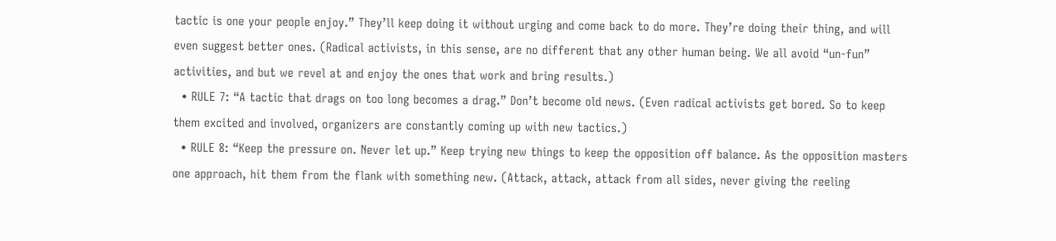tactic is one your people enjoy.” They’ll keep doing it without urging and come back to do more. They’re doing their thing, and will even suggest better ones. (Radical activists, in this sense, are no different that any other human being. We all avoid “un-fun” activities, and but we revel at and enjoy the ones that work and bring results.)
  • RULE 7: “A tactic that drags on too long becomes a drag.” Don’t become old news. (Even radical activists get bored. So to keep them excited and involved, organizers are constantly coming up with new tactics.)
  • RULE 8: “Keep the pressure on. Never let up.” Keep trying new things to keep the opposition off balance. As the opposition masters one approach, hit them from the flank with something new. (Attack, attack, attack from all sides, never giving the reeling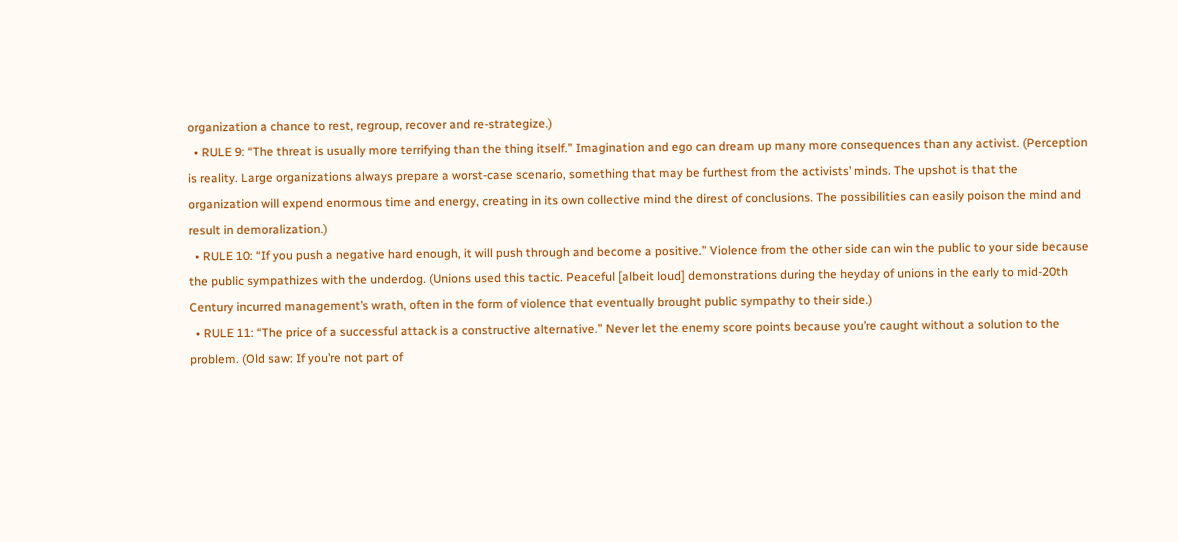organization a chance to rest, regroup, recover and re-strategize.)
  • RULE 9: “The threat is usually more terrifying than the thing itself.” Imagination and ego can dream up many more consequences than any activist. (Perception is reality. Large organizations always prepare a worst-case scenario, something that may be furthest from the activists’ minds. The upshot is that the organization will expend enormous time and energy, creating in its own collective mind the direst of conclusions. The possibilities can easily poison the mind and result in demoralization.)
  • RULE 10: “If you push a negative hard enough, it will push through and become a positive.” Violence from the other side can win the public to your side because the public sympathizes with the underdog. (Unions used this tactic. Peaceful [albeit loud] demonstrations during the heyday of unions in the early to mid-20th Century incurred management’s wrath, often in the form of violence that eventually brought public sympathy to their side.)
  • RULE 11: “The price of a successful attack is a constructive alternative.” Never let the enemy score points because you’re caught without a solution to the problem. (Old saw: If you’re not part of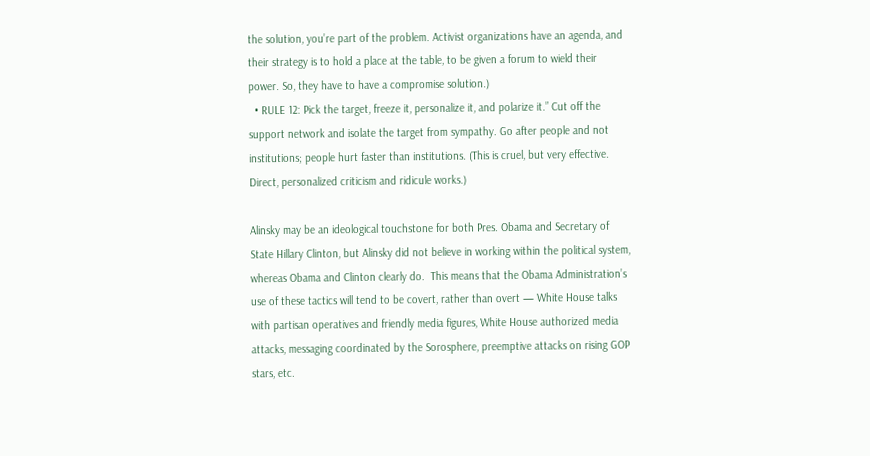the solution, you’re part of the problem. Activist organizations have an agenda, and their strategy is to hold a place at the table, to be given a forum to wield their power. So, they have to have a compromise solution.)
  • RULE 12: Pick the target, freeze it, personalize it, and polarize it.” Cut off the support network and isolate the target from sympathy. Go after people and not institutions; people hurt faster than institutions. (This is cruel, but very effective. Direct, personalized criticism and ridicule works.)

Alinsky may be an ideological touchstone for both Pres. Obama and Secretary of State Hillary Clinton, but Alinsky did not believe in working within the political system, whereas Obama and Clinton clearly do.  This means that the Obama Administration’s use of these tactics will tend to be covert, rather than overt — White House talks with partisan operatives and friendly media figures, White House authorized media attacks, messaging coordinated by the Sorosphere, preemptive attacks on rising GOP stars, etc.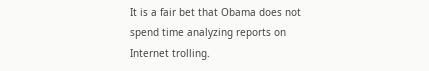It is a fair bet that Obama does not spend time analyzing reports on Internet trolling.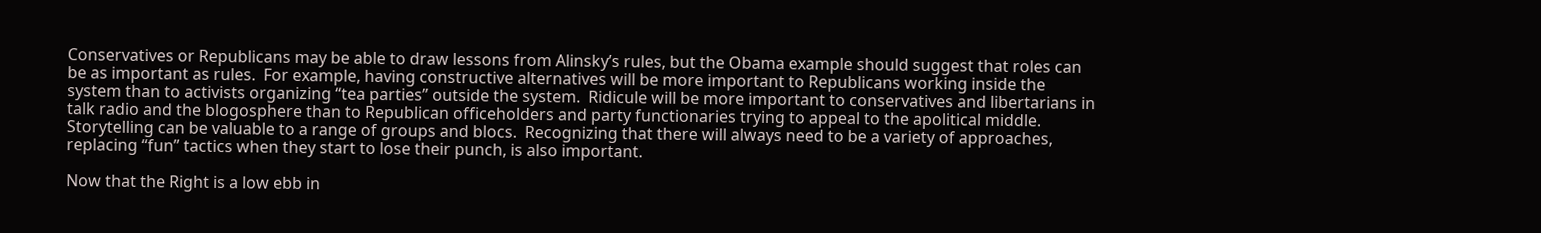Conservatives or Republicans may be able to draw lessons from Alinsky’s rules, but the Obama example should suggest that roles can be as important as rules.  For example, having constructive alternatives will be more important to Republicans working inside the system than to activists organizing “tea parties” outside the system.  Ridicule will be more important to conservatives and libertarians in talk radio and the blogosphere than to Republican officeholders and party functionaries trying to appeal to the apolitical middle.  Storytelling can be valuable to a range of groups and blocs.  Recognizing that there will always need to be a variety of approaches, replacing “fun” tactics when they start to lose their punch, is also important.

Now that the Right is a low ebb in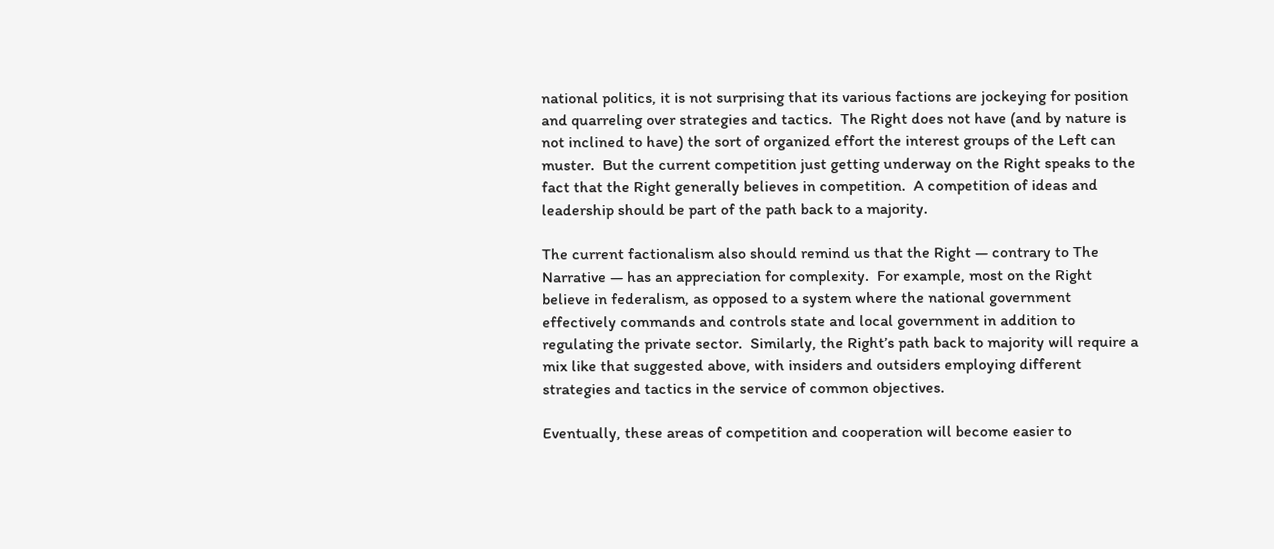national politics, it is not surprising that its various factions are jockeying for position and quarreling over strategies and tactics.  The Right does not have (and by nature is not inclined to have) the sort of organized effort the interest groups of the Left can muster.  But the current competition just getting underway on the Right speaks to the fact that the Right generally believes in competition.  A competition of ideas and leadership should be part of the path back to a majority.

The current factionalism also should remind us that the Right — contrary to The Narrative — has an appreciation for complexity.  For example, most on the Right believe in federalism, as opposed to a system where the national government effectively commands and controls state and local government in addition to regulating the private sector.  Similarly, the Right’s path back to majority will require a mix like that suggested above, with insiders and outsiders employing different strategies and tactics in the service of common objectives.

Eventually, these areas of competition and cooperation will become easier to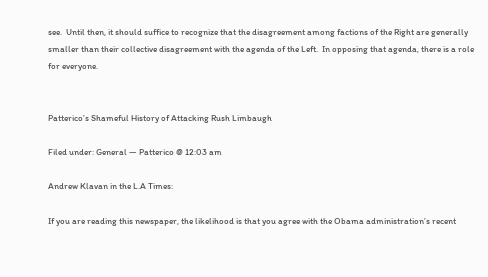see.  Until then, it should suffice to recognize that the disagreement among factions of the Right are generally smaller than their collective disagreement with the agenda of the Left.  In opposing that agenda, there is a role for everyone.


Patterico’s Shameful History of Attacking Rush Limbaugh

Filed under: General — Patterico @ 12:03 am

Andrew Klavan in the L.A Times:

If you are reading this newspaper, the likelihood is that you agree with the Obama administration’s recent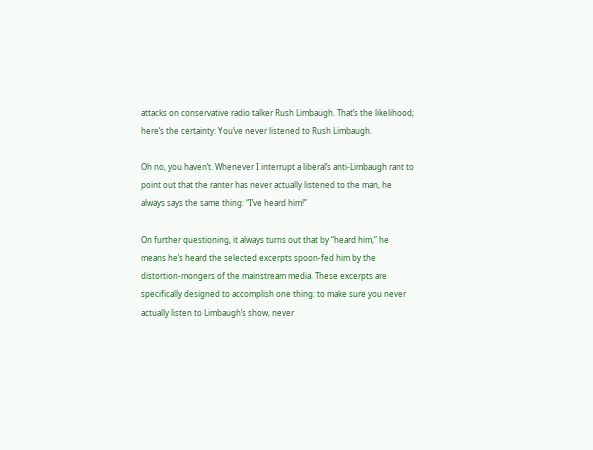attacks on conservative radio talker Rush Limbaugh. That’s the likelihood; here’s the certainty: You’ve never listened to Rush Limbaugh.

Oh no, you haven’t. Whenever I interrupt a liberal’s anti-Limbaugh rant to point out that the ranter has never actually listened to the man, he always says the same thing: “I’ve heard him!”

On further questioning, it always turns out that by “heard him,” he means he’s heard the selected excerpts spoon-fed him by the distortion-mongers of the mainstream media. These excerpts are specifically designed to accomplish one thing: to make sure you never actually listen to Limbaugh’s show, never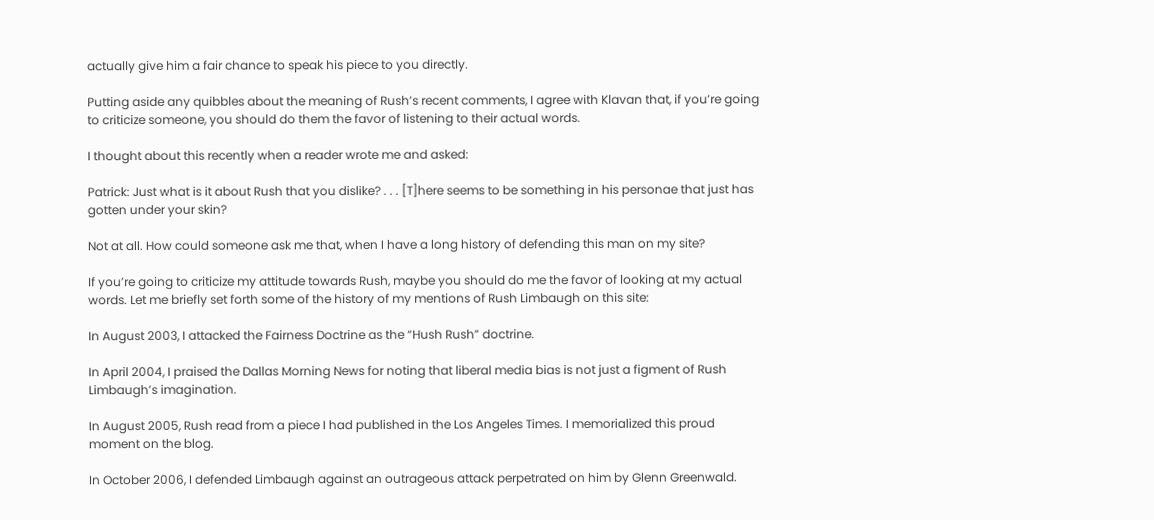actually give him a fair chance to speak his piece to you directly.

Putting aside any quibbles about the meaning of Rush’s recent comments, I agree with Klavan that, if you’re going to criticize someone, you should do them the favor of listening to their actual words.

I thought about this recently when a reader wrote me and asked:

Patrick: Just what is it about Rush that you dislike? . . . [T]here seems to be something in his personae that just has gotten under your skin?

Not at all. How could someone ask me that, when I have a long history of defending this man on my site?

If you’re going to criticize my attitude towards Rush, maybe you should do me the favor of looking at my actual words. Let me briefly set forth some of the history of my mentions of Rush Limbaugh on this site:

In August 2003, I attacked the Fairness Doctrine as the “Hush Rush” doctrine.

In April 2004, I praised the Dallas Morning News for noting that liberal media bias is not just a figment of Rush Limbaugh’s imagination.

In August 2005, Rush read from a piece I had published in the Los Angeles Times. I memorialized this proud moment on the blog.

In October 2006, I defended Limbaugh against an outrageous attack perpetrated on him by Glenn Greenwald.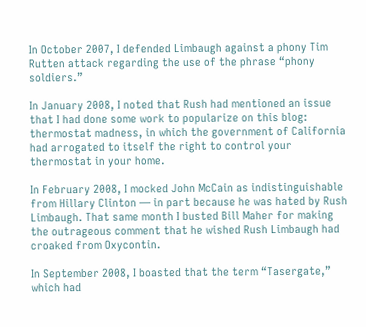In October 2007, I defended Limbaugh against a phony Tim Rutten attack regarding the use of the phrase “phony soldiers.”

In January 2008, I noted that Rush had mentioned an issue that I had done some work to popularize on this blog: thermostat madness, in which the government of California had arrogated to itself the right to control your thermostat in your home.

In February 2008, I mocked John McCain as indistinguishable from Hillary Clinton — in part because he was hated by Rush Limbaugh. That same month I busted Bill Maher for making the outrageous comment that he wished Rush Limbaugh had croaked from Oxycontin.

In September 2008, I boasted that the term “Tasergate,” which had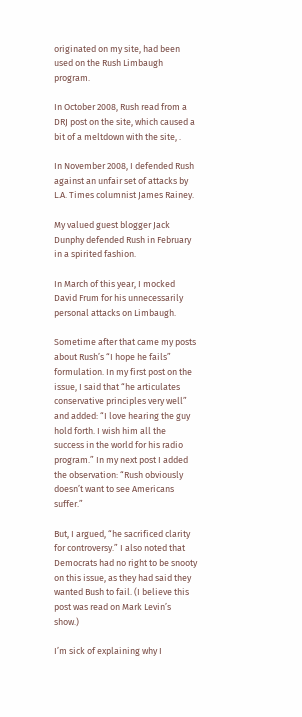originated on my site, had been used on the Rush Limbaugh program.

In October 2008, Rush read from a DRJ post on the site, which caused a bit of a meltdown with the site, .

In November 2008, I defended Rush against an unfair set of attacks by L.A. Times columnist James Rainey.

My valued guest blogger Jack Dunphy defended Rush in February in a spirited fashion.

In March of this year, I mocked David Frum for his unnecessarily personal attacks on Limbaugh.

Sometime after that came my posts about Rush’s “I hope he fails” formulation. In my first post on the issue, I said that “he articulates conservative principles very well” and added: “I love hearing the guy hold forth. I wish him all the success in the world for his radio program.” In my next post I added the observation: “Rush obviously doesn’t want to see Americans suffer.”

But, I argued, “he sacrificed clarity for controversy.” I also noted that Democrats had no right to be snooty on this issue, as they had said they wanted Bush to fail. (I believe this post was read on Mark Levin’s show.)

I’m sick of explaining why I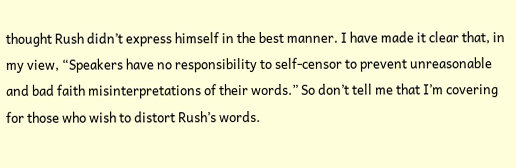thought Rush didn’t express himself in the best manner. I have made it clear that, in my view, “Speakers have no responsibility to self-censor to prevent unreasonable and bad faith misinterpretations of their words.” So don’t tell me that I’m covering for those who wish to distort Rush’s words.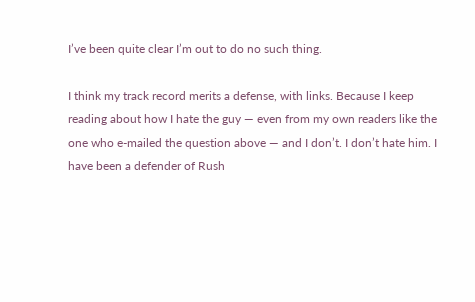I’ve been quite clear I’m out to do no such thing.

I think my track record merits a defense, with links. Because I keep reading about how I hate the guy — even from my own readers like the one who e-mailed the question above — and I don’t. I don’t hate him. I have been a defender of Rush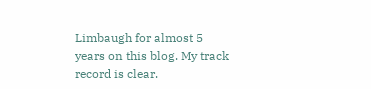Limbaugh for almost 5 years on this blog. My track record is clear.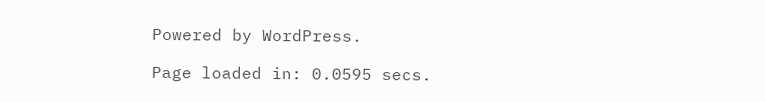Powered by WordPress.

Page loaded in: 0.0595 secs.